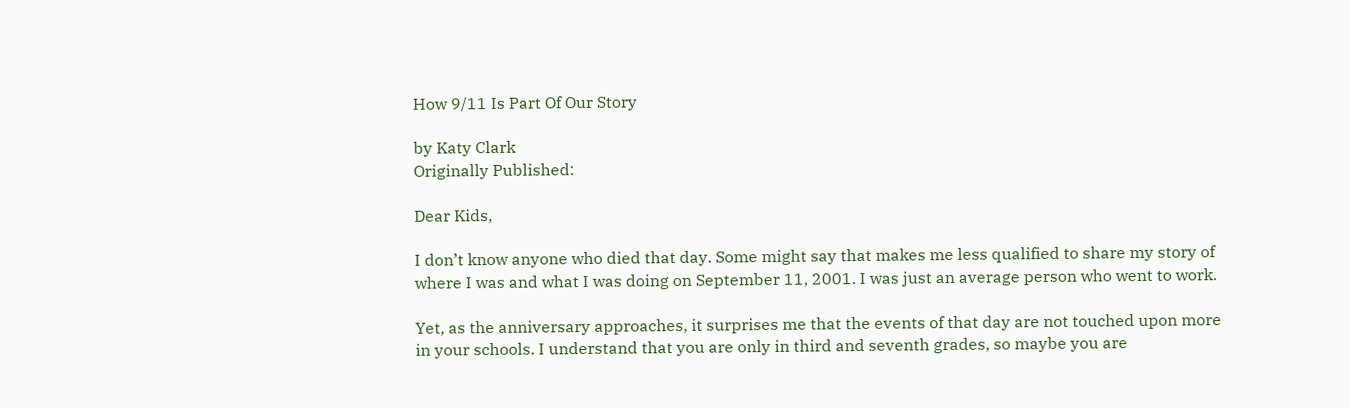How 9/11 Is Part Of Our Story

by Katy Clark
Originally Published:

Dear Kids,

I don’t know anyone who died that day. Some might say that makes me less qualified to share my story of where I was and what I was doing on September 11, 2001. I was just an average person who went to work.

Yet, as the anniversary approaches, it surprises me that the events of that day are not touched upon more in your schools. I understand that you are only in third and seventh grades, so maybe you are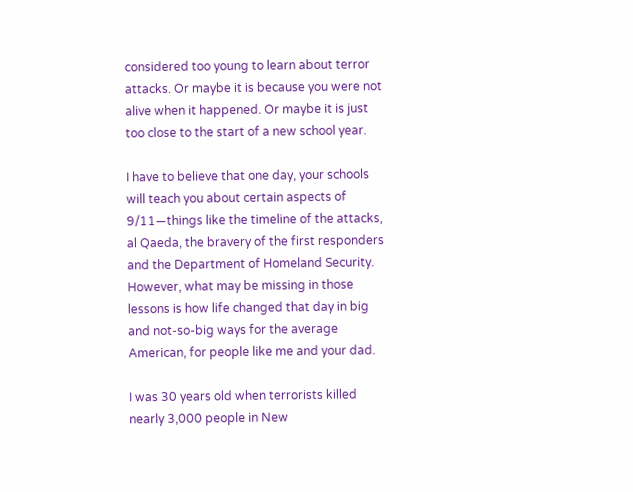considered too young to learn about terror attacks. Or maybe it is because you were not alive when it happened. Or maybe it is just too close to the start of a new school year.

I have to believe that one day, your schools will teach you about certain aspects of 9/11—things like the timeline of the attacks, al Qaeda, the bravery of the first responders and the Department of Homeland Security. However, what may be missing in those lessons is how life changed that day in big and not-so-big ways for the average American, for people like me and your dad.

I was 30 years old when terrorists killed nearly 3,000 people in New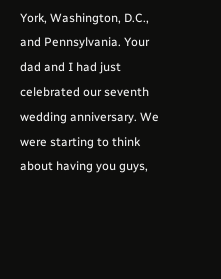York, Washington, D.C., and Pennsylvania. Your dad and I had just celebrated our seventh wedding anniversary. We were starting to think about having you guys,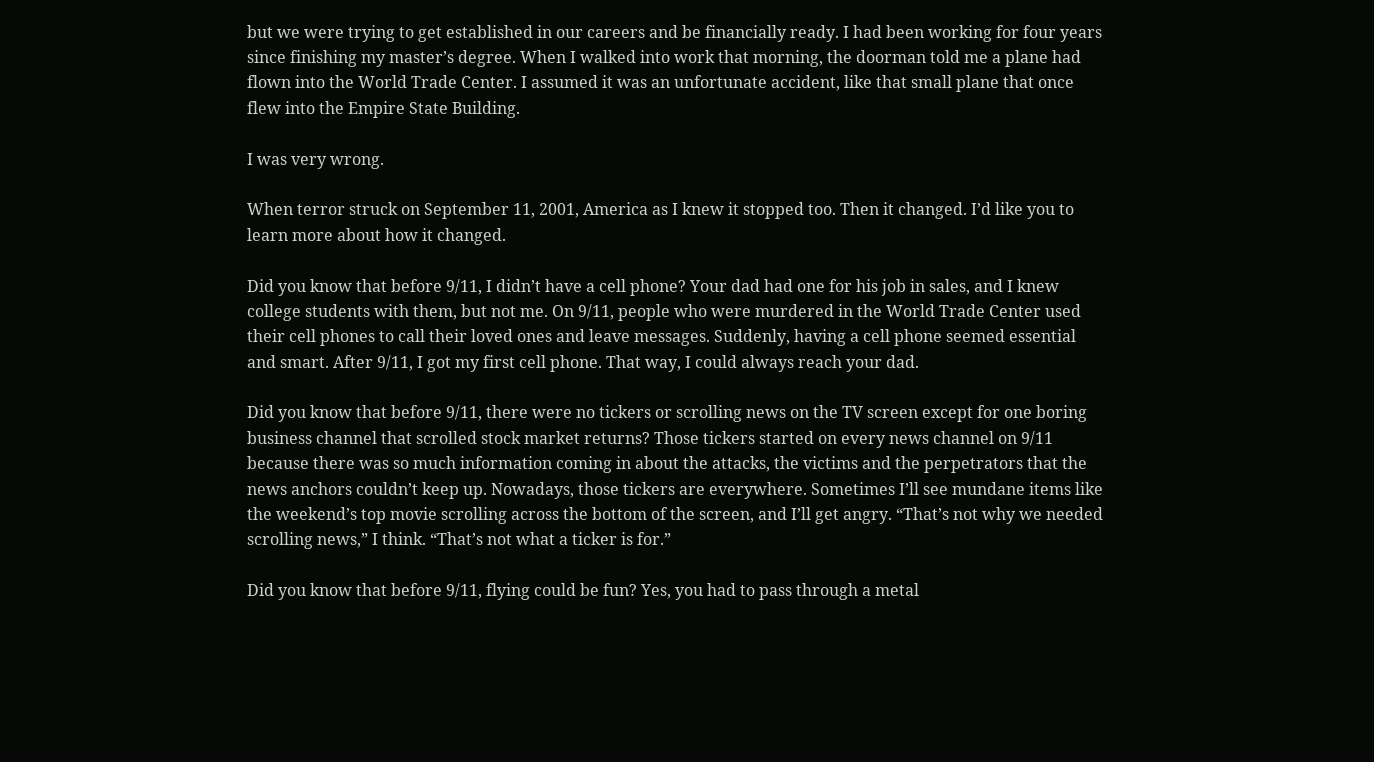but we were trying to get established in our careers and be financially ready. I had been working for four years since finishing my master’s degree. When I walked into work that morning, the doorman told me a plane had flown into the World Trade Center. I assumed it was an unfortunate accident, like that small plane that once flew into the Empire State Building.

I was very wrong.

When terror struck on September 11, 2001, America as I knew it stopped too. Then it changed. I’d like you to learn more about how it changed.

Did you know that before 9/11, I didn’t have a cell phone? Your dad had one for his job in sales, and I knew college students with them, but not me. On 9/11, people who were murdered in the World Trade Center used their cell phones to call their loved ones and leave messages. Suddenly, having a cell phone seemed essential and smart. After 9/11, I got my first cell phone. That way, I could always reach your dad.

Did you know that before 9/11, there were no tickers or scrolling news on the TV screen except for one boring business channel that scrolled stock market returns? Those tickers started on every news channel on 9/11 because there was so much information coming in about the attacks, the victims and the perpetrators that the news anchors couldn’t keep up. Nowadays, those tickers are everywhere. Sometimes I’ll see mundane items like the weekend’s top movie scrolling across the bottom of the screen, and I’ll get angry. “That’s not why we needed scrolling news,” I think. “That’s not what a ticker is for.”

Did you know that before 9/11, flying could be fun? Yes, you had to pass through a metal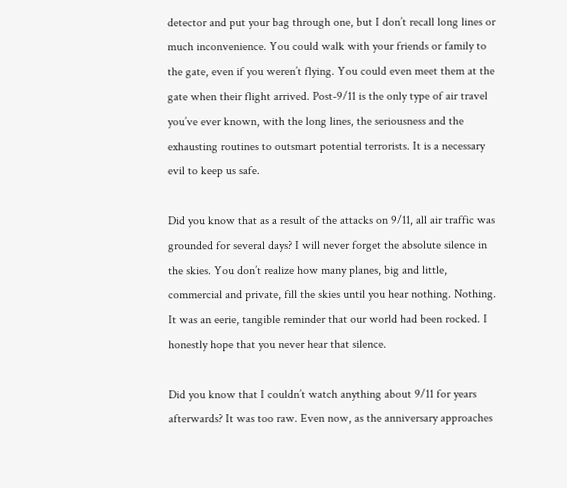detector and put your bag through one, but I don’t recall long lines or much inconvenience. You could walk with your friends or family to the gate, even if you weren’t flying. You could even meet them at the gate when their flight arrived. Post-9/11 is the only type of air travel you’ve ever known, with the long lines, the seriousness and the exhausting routines to outsmart potential terrorists. It is a necessary evil to keep us safe.

Did you know that as a result of the attacks on 9/11, all air traffic was grounded for several days? I will never forget the absolute silence in the skies. You don’t realize how many planes, big and little, commercial and private, fill the skies until you hear nothing. Nothing. It was an eerie, tangible reminder that our world had been rocked. I honestly hope that you never hear that silence.

Did you know that I couldn’t watch anything about 9/11 for years afterwards? It was too raw. Even now, as the anniversary approaches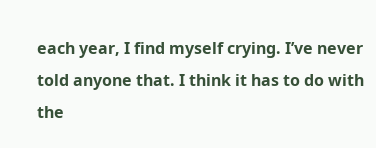each year, I find myself crying. I’ve never told anyone that. I think it has to do with the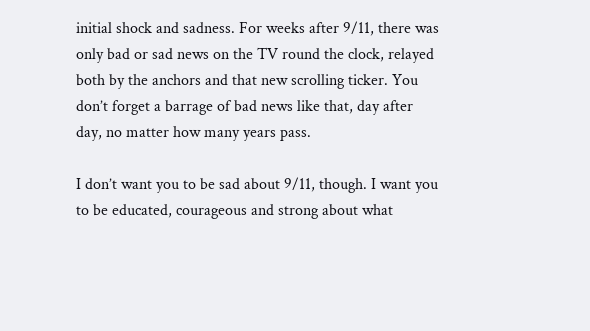initial shock and sadness. For weeks after 9/11, there was only bad or sad news on the TV round the clock, relayed both by the anchors and that new scrolling ticker. You don’t forget a barrage of bad news like that, day after day, no matter how many years pass.

I don’t want you to be sad about 9/11, though. I want you to be educated, courageous and strong about what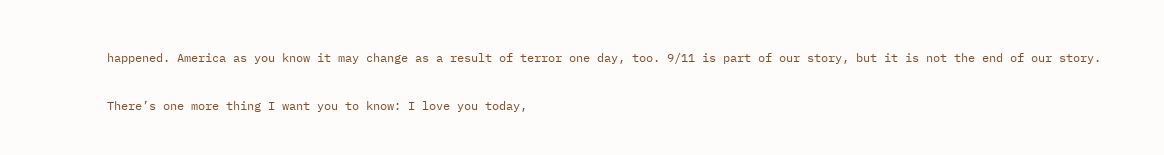happened. America as you know it may change as a result of terror one day, too. 9/11 is part of our story, but it is not the end of our story.

There’s one more thing I want you to know: I love you today,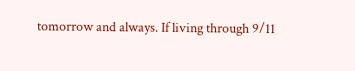tomorrow and always. If living through 9/11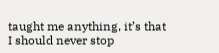taught me anything, it’s that I should never stop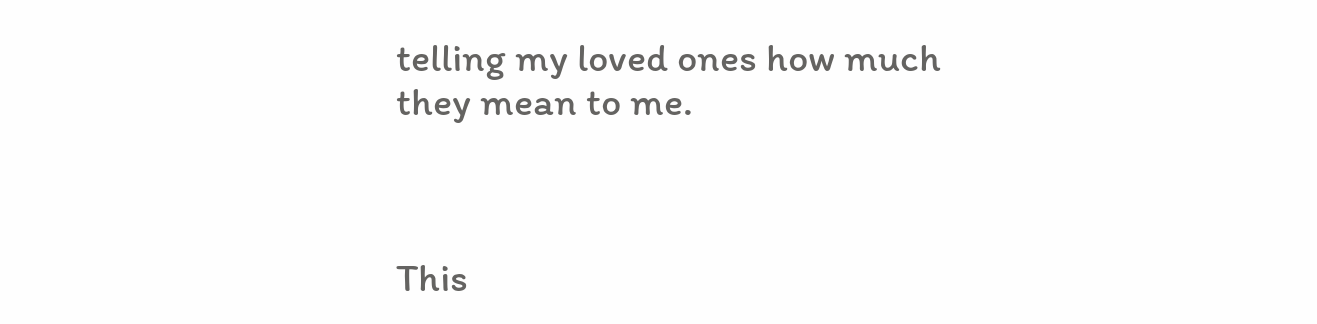telling my loved ones how much they mean to me.



This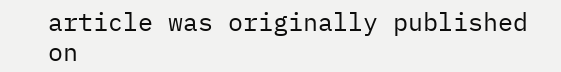article was originally published on